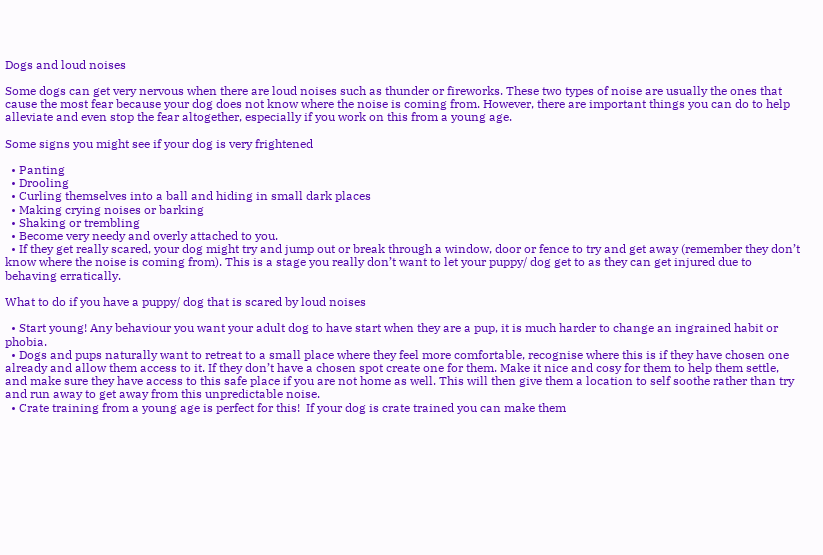Dogs and loud noises

Some dogs can get very nervous when there are loud noises such as thunder or fireworks. These two types of noise are usually the ones that cause the most fear because your dog does not know where the noise is coming from. However, there are important things you can do to help alleviate and even stop the fear altogether, especially if you work on this from a young age.

Some signs you might see if your dog is very frightened

  • Panting
  • Drooling
  • Curling themselves into a ball and hiding in small dark places
  • Making crying noises or barking
  • Shaking or trembling
  • Become very needy and overly attached to you.
  • If they get really scared, your dog might try and jump out or break through a window, door or fence to try and get away (remember they don’t know where the noise is coming from). This is a stage you really don’t want to let your puppy/ dog get to as they can get injured due to behaving erratically.

What to do if you have a puppy/ dog that is scared by loud noises

  • Start young! Any behaviour you want your adult dog to have start when they are a pup, it is much harder to change an ingrained habit or phobia.
  • Dogs and pups naturally want to retreat to a small place where they feel more comfortable, recognise where this is if they have chosen one already and allow them access to it. If they don’t have a chosen spot create one for them. Make it nice and cosy for them to help them settle, and make sure they have access to this safe place if you are not home as well. This will then give them a location to self soothe rather than try and run away to get away from this unpredictable noise.
  • Crate training from a young age is perfect for this!  If your dog is crate trained you can make them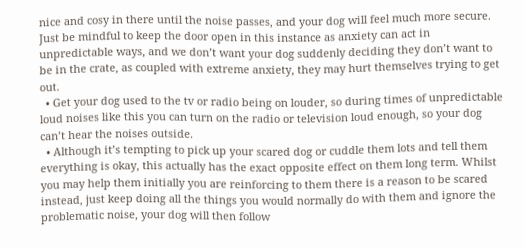nice and cosy in there until the noise passes, and your dog will feel much more secure. Just be mindful to keep the door open in this instance as anxiety can act in unpredictable ways, and we don’t want your dog suddenly deciding they don’t want to be in the crate, as coupled with extreme anxiety, they may hurt themselves trying to get out.
  • Get your dog used to the tv or radio being on louder, so during times of unpredictable loud noises like this you can turn on the radio or television loud enough, so your dog can’t hear the noises outside.
  • Although it’s tempting to pick up your scared dog or cuddle them lots and tell them everything is okay, this actually has the exact opposite effect on them long term. Whilst you may help them initially you are reinforcing to them there is a reason to be scared instead, just keep doing all the things you would normally do with them and ignore the problematic noise, your dog will then follow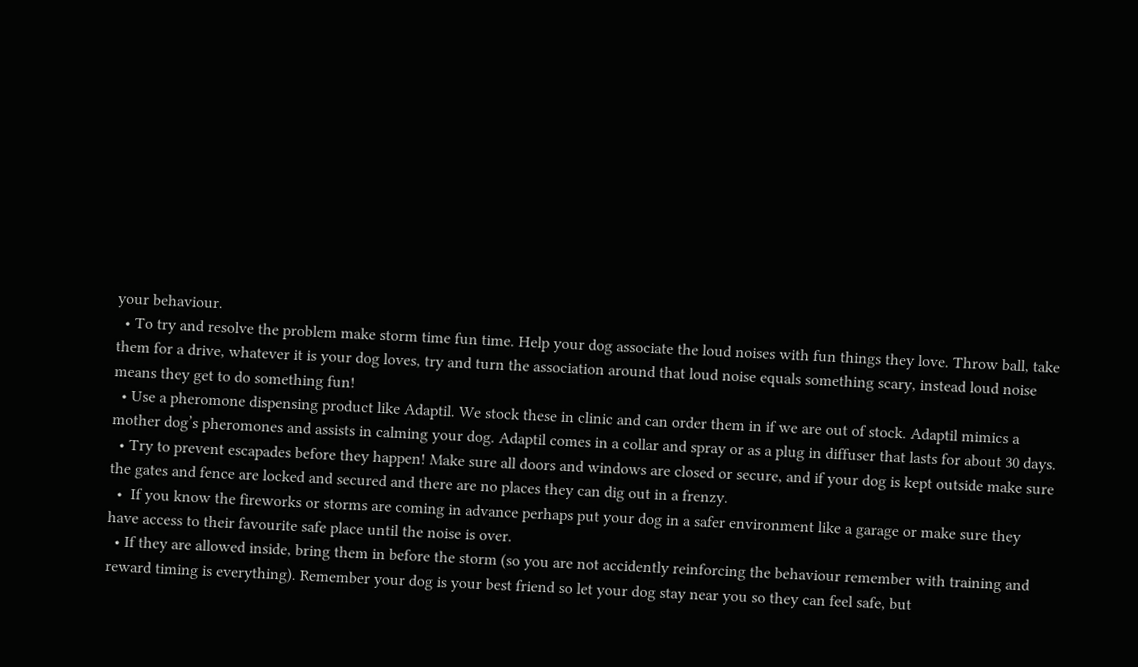your behaviour.
  • To try and resolve the problem make storm time fun time. Help your dog associate the loud noises with fun things they love. Throw ball, take them for a drive, whatever it is your dog loves, try and turn the association around that loud noise equals something scary, instead loud noise means they get to do something fun!
  • Use a pheromone dispensing product like Adaptil. We stock these in clinic and can order them in if we are out of stock. Adaptil mimics a mother dog’s pheromones and assists in calming your dog. Adaptil comes in a collar and spray or as a plug in diffuser that lasts for about 30 days.
  • Try to prevent escapades before they happen! Make sure all doors and windows are closed or secure, and if your dog is kept outside make sure the gates and fence are locked and secured and there are no places they can dig out in a frenzy.
  •  If you know the fireworks or storms are coming in advance perhaps put your dog in a safer environment like a garage or make sure they have access to their favourite safe place until the noise is over.
  • If they are allowed inside, bring them in before the storm (so you are not accidently reinforcing the behaviour remember with training and reward timing is everything). Remember your dog is your best friend so let your dog stay near you so they can feel safe, but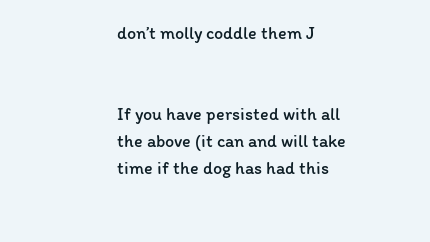don’t molly coddle them J


If you have persisted with all the above (it can and will take time if the dog has had this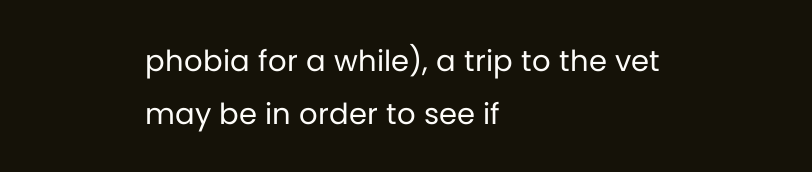phobia for a while), a trip to the vet may be in order to see if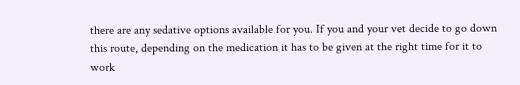there are any sedative options available for you. If you and your vet decide to go down this route, depending on the medication it has to be given at the right time for it to work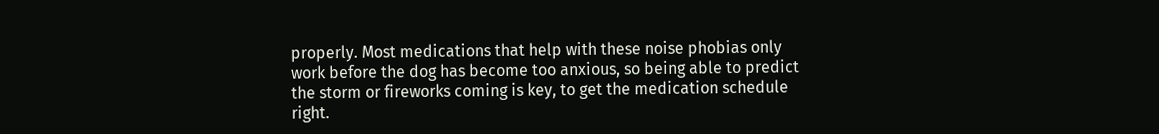properly. Most medications that help with these noise phobias only work before the dog has become too anxious, so being able to predict the storm or fireworks coming is key, to get the medication schedule right.